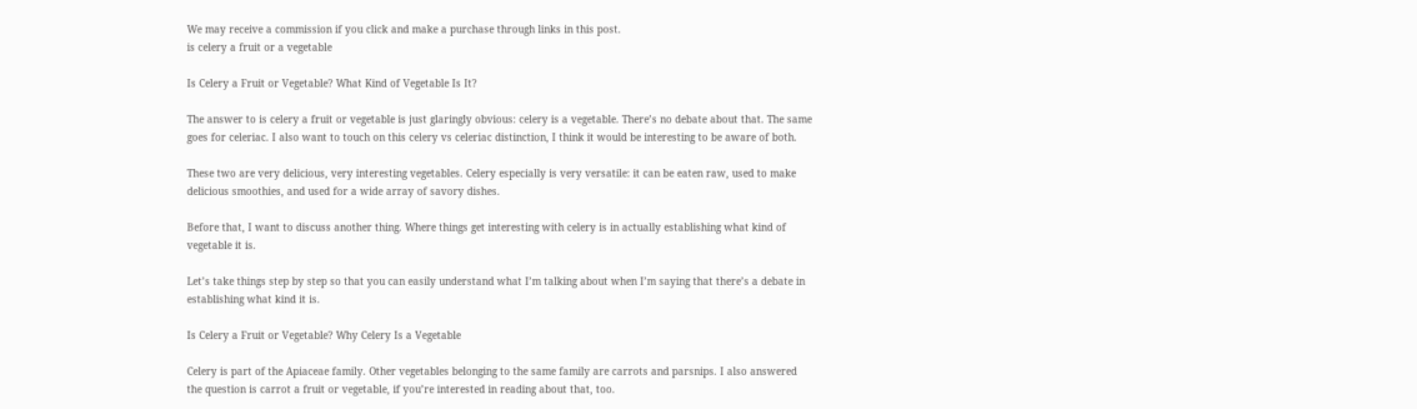We may receive a commission if you click and make a purchase through links in this post.
is celery a fruit or a vegetable

Is Celery a Fruit or Vegetable? What Kind of Vegetable Is It?

The answer to is celery a fruit or vegetable is just glaringly obvious: celery is a vegetable. There’s no debate about that. The same goes for celeriac. I also want to touch on this celery vs celeriac distinction, I think it would be interesting to be aware of both.

These two are very delicious, very interesting vegetables. Celery especially is very versatile: it can be eaten raw, used to make delicious smoothies, and used for a wide array of savory dishes.

Before that, I want to discuss another thing. Where things get interesting with celery is in actually establishing what kind of vegetable it is.

Let’s take things step by step so that you can easily understand what I’m talking about when I’m saying that there’s a debate in establishing what kind it is.

Is Celery a Fruit or Vegetable? Why Celery Is a Vegetable

Celery is part of the Apiaceae family. Other vegetables belonging to the same family are carrots and parsnips. I also answered the question is carrot a fruit or vegetable, if you’re interested in reading about that, too.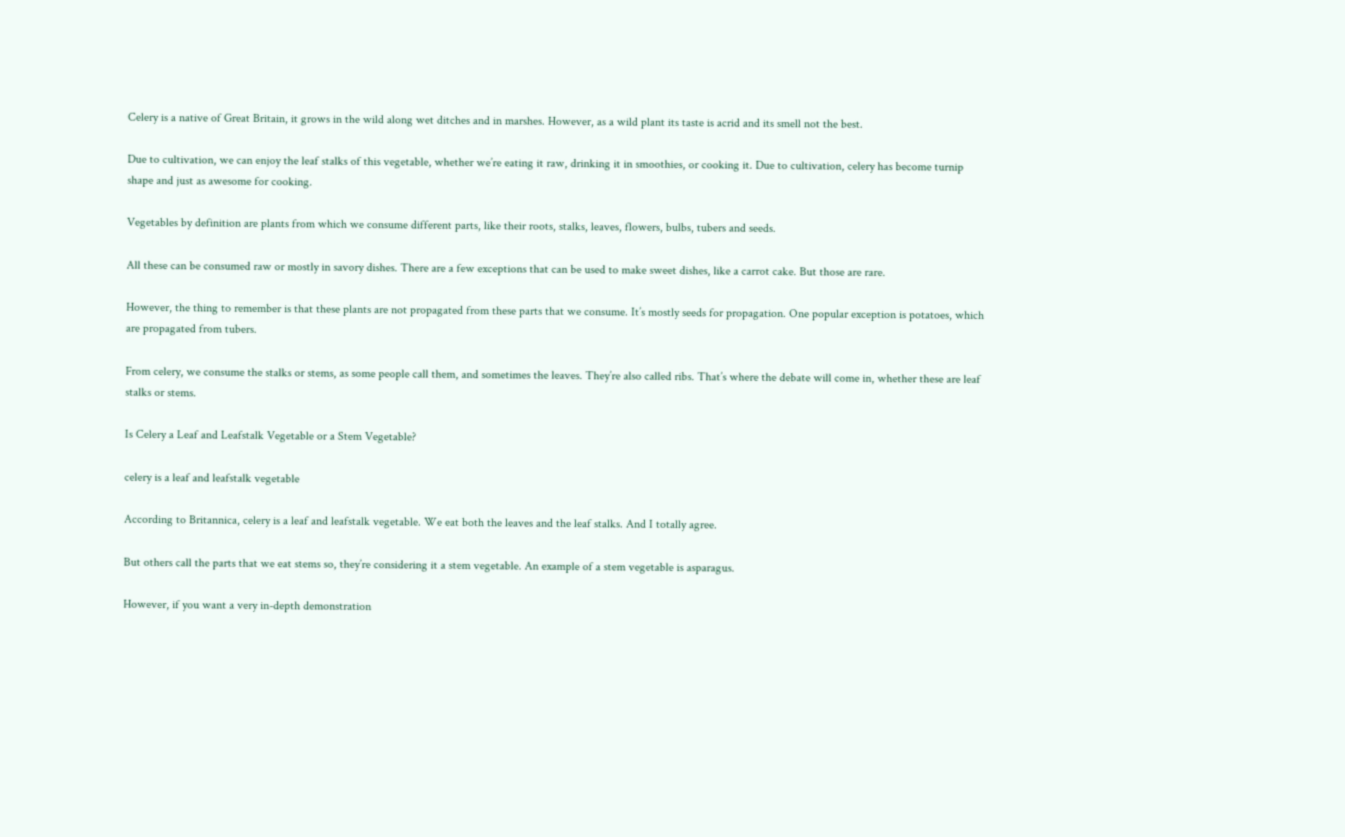Celery is a native of Great Britain, it grows in the wild along wet ditches and in marshes. However, as a wild plant its taste is acrid and its smell not the best.

Due to cultivation, we can enjoy the leaf stalks of this vegetable, whether we’re eating it raw, drinking it in smoothies, or cooking it. Due to cultivation, celery has become turnip shape and just as awesome for cooking.

Vegetables by definition are plants from which we consume different parts, like their roots, stalks, leaves, flowers, bulbs, tubers and seeds.

All these can be consumed raw or mostly in savory dishes. There are a few exceptions that can be used to make sweet dishes, like a carrot cake. But those are rare.

However, the thing to remember is that these plants are not propagated from these parts that we consume. It’s mostly seeds for propagation. One popular exception is potatoes, which are propagated from tubers.

From celery, we consume the stalks or stems, as some people call them, and sometimes the leaves. They’re also called ribs. That’s where the debate will come in, whether these are leaf stalks or stems.

Is Celery a Leaf and Leafstalk Vegetable or a Stem Vegetable?

celery is a leaf and leafstalk vegetable

According to Britannica, celery is a leaf and leafstalk vegetable. We eat both the leaves and the leaf stalks. And I totally agree.

But others call the parts that we eat stems so, they’re considering it a stem vegetable. An example of a stem vegetable is asparagus.

However, if you want a very in-depth demonstration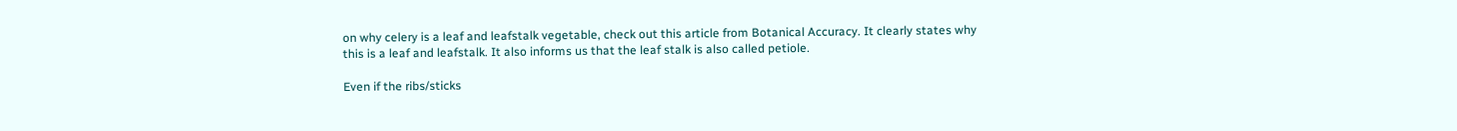on why celery is a leaf and leafstalk vegetable, check out this article from Botanical Accuracy. It clearly states why this is a leaf and leafstalk. It also informs us that the leaf stalk is also called petiole.

Even if the ribs/sticks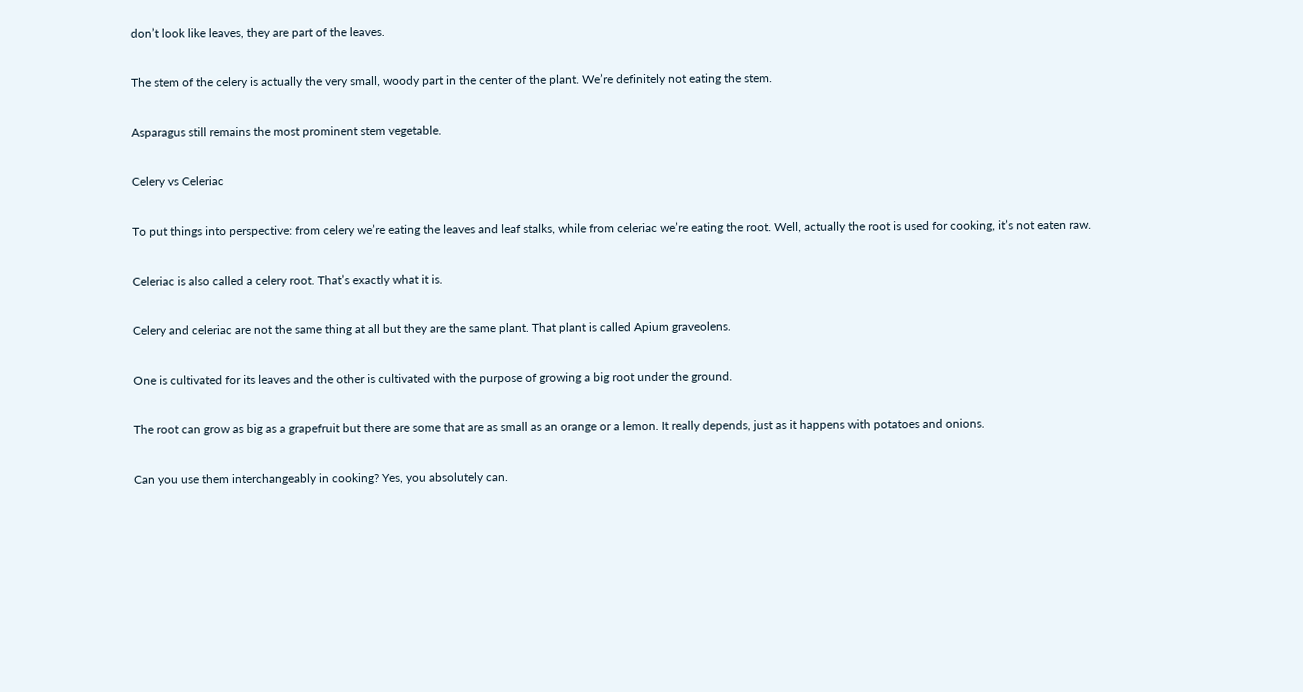don’t look like leaves, they are part of the leaves.

The stem of the celery is actually the very small, woody part in the center of the plant. We’re definitely not eating the stem.

Asparagus still remains the most prominent stem vegetable.

Celery vs Celeriac

To put things into perspective: from celery we’re eating the leaves and leaf stalks, while from celeriac we’re eating the root. Well, actually the root is used for cooking, it’s not eaten raw.

Celeriac is also called a celery root. That’s exactly what it is.

Celery and celeriac are not the same thing at all but they are the same plant. That plant is called Apium graveolens.

One is cultivated for its leaves and the other is cultivated with the purpose of growing a big root under the ground.

The root can grow as big as a grapefruit but there are some that are as small as an orange or a lemon. It really depends, just as it happens with potatoes and onions.

Can you use them interchangeably in cooking? Yes, you absolutely can.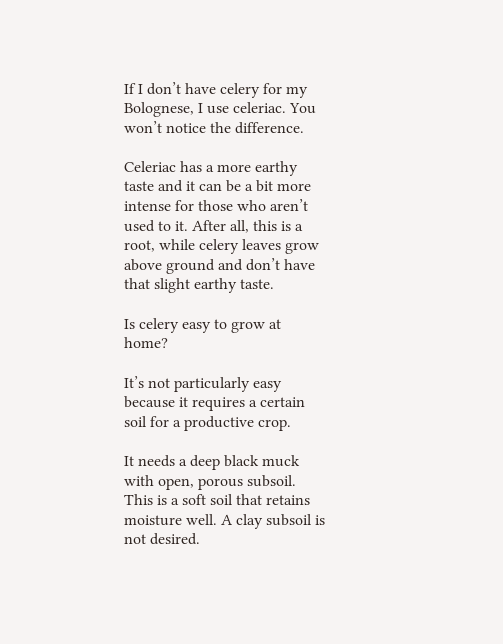If I don’t have celery for my Bolognese, I use celeriac. You won’t notice the difference.

Celeriac has a more earthy taste and it can be a bit more intense for those who aren’t used to it. After all, this is a root, while celery leaves grow above ground and don’t have that slight earthy taste.

Is celery easy to grow at home?

It’s not particularly easy because it requires a certain soil for a productive crop.

It needs a deep black muck with open, porous subsoil. This is a soft soil that retains moisture well. A clay subsoil is not desired.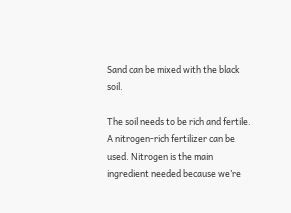Sand can be mixed with the black soil.

The soil needs to be rich and fertile. A nitrogen-rich fertilizer can be used. Nitrogen is the main ingredient needed because we’re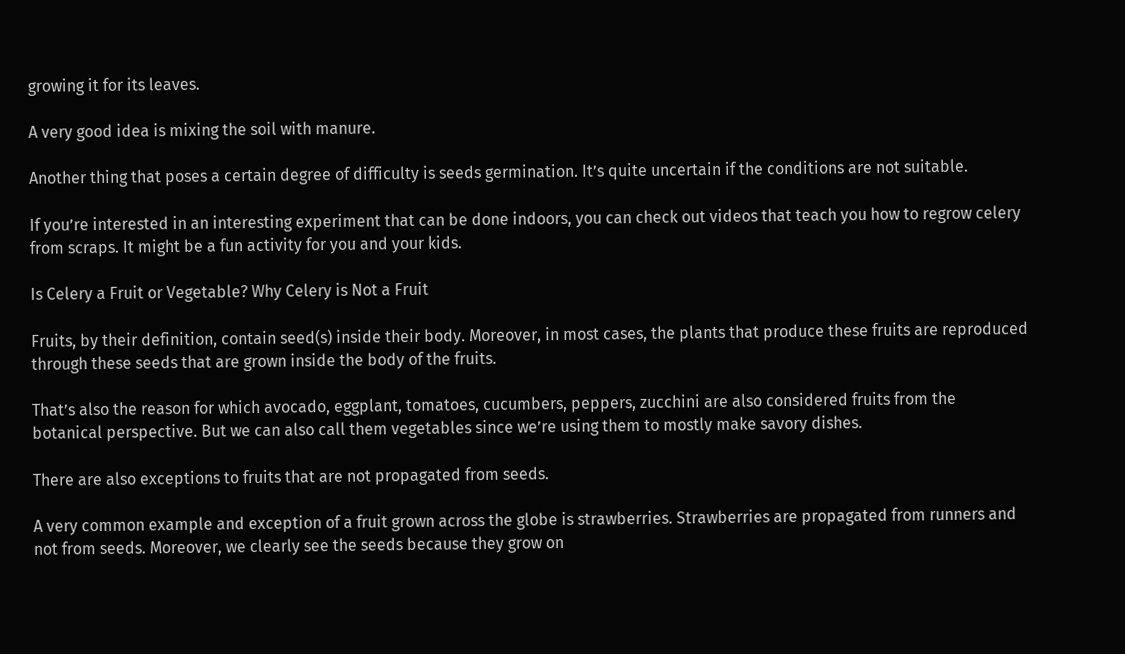growing it for its leaves.

A very good idea is mixing the soil with manure.

Another thing that poses a certain degree of difficulty is seeds germination. It’s quite uncertain if the conditions are not suitable.

If you’re interested in an interesting experiment that can be done indoors, you can check out videos that teach you how to regrow celery from scraps. It might be a fun activity for you and your kids.

Is Celery a Fruit or Vegetable? Why Celery is Not a Fruit

Fruits, by their definition, contain seed(s) inside their body. Moreover, in most cases, the plants that produce these fruits are reproduced through these seeds that are grown inside the body of the fruits.

That’s also the reason for which avocado, eggplant, tomatoes, cucumbers, peppers, zucchini are also considered fruits from the botanical perspective. But we can also call them vegetables since we’re using them to mostly make savory dishes.

There are also exceptions to fruits that are not propagated from seeds.

A very common example and exception of a fruit grown across the globe is strawberries. Strawberries are propagated from runners and not from seeds. Moreover, we clearly see the seeds because they grow on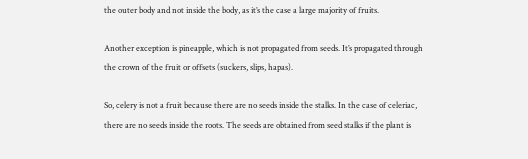the outer body and not inside the body, as it’s the case a large majority of fruits.

Another exception is pineapple, which is not propagated from seeds. It’s propagated through the crown of the fruit or offsets (suckers, slips, hapas).

So, celery is not a fruit because there are no seeds inside the stalks. In the case of celeriac, there are no seeds inside the roots. The seeds are obtained from seed stalks if the plant is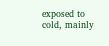exposed to cold, mainly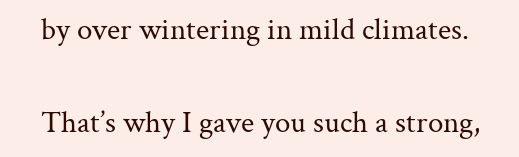by over wintering in mild climates.

That’s why I gave you such a strong,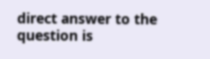direct answer to the question is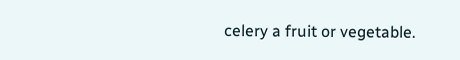celery a fruit or vegetable.